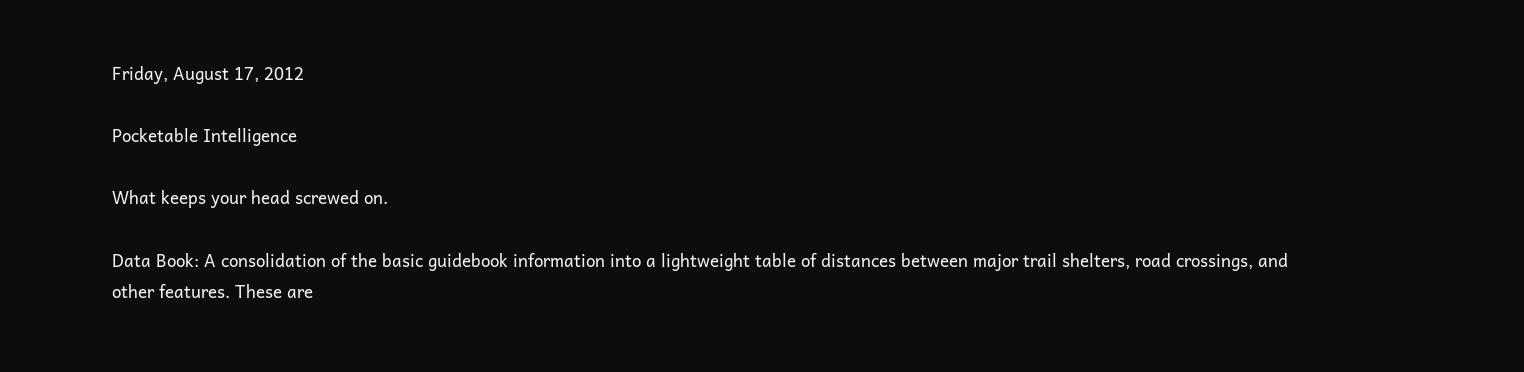Friday, August 17, 2012

Pocketable Intelligence

What keeps your head screwed on.

Data Book: A consolidation of the basic guidebook information into a lightweight table of distances between major trail shelters, road crossings, and other features. These are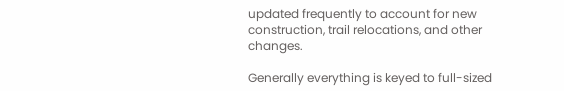updated frequently to account for new construction, trail relocations, and other changes.

Generally everything is keyed to full-sized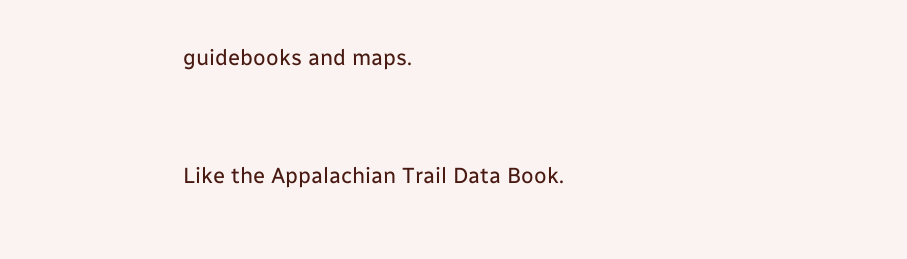guidebooks and maps.


Like the Appalachian Trail Data Book.